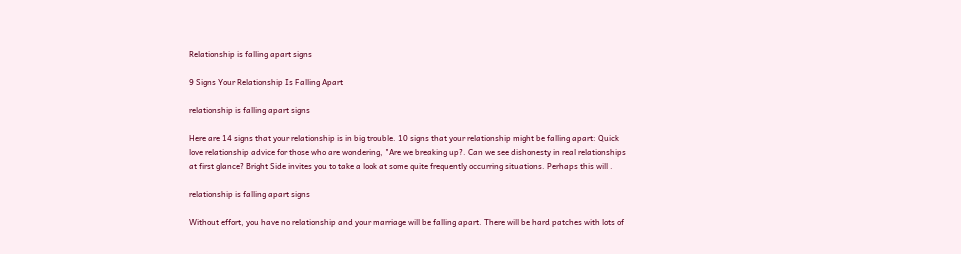Relationship is falling apart signs

9 Signs Your Relationship Is Falling Apart

relationship is falling apart signs

Here are 14 signs that your relationship is in big trouble. 10 signs that your relationship might be falling apart: Quick love relationship advice for those who are wondering, "Are we breaking up?. Can we see dishonesty in real relationships at first glance? Bright Side invites you to take a look at some quite frequently occurring situations. Perhaps this will .

relationship is falling apart signs

Without effort, you have no relationship and your marriage will be falling apart. There will be hard patches with lots of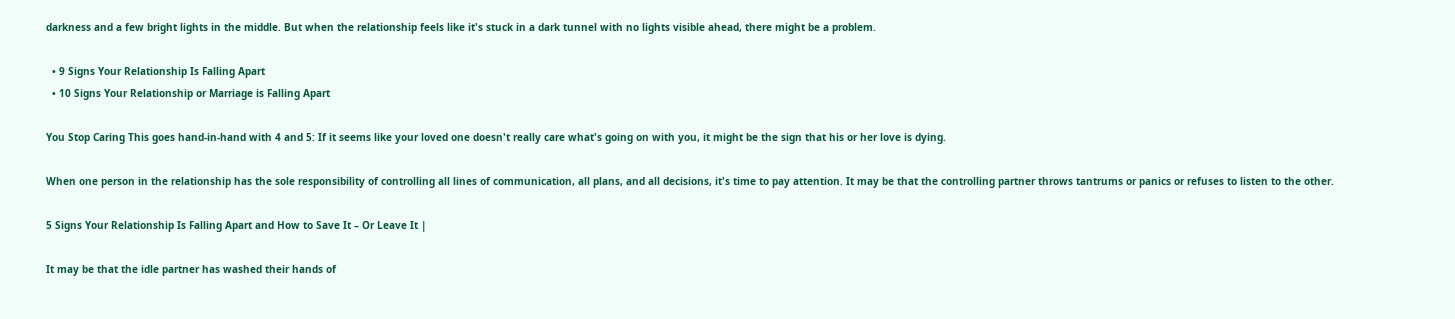darkness and a few bright lights in the middle. But when the relationship feels like it's stuck in a dark tunnel with no lights visible ahead, there might be a problem.

  • 9 Signs Your Relationship Is Falling Apart
  • 10 Signs Your Relationship or Marriage is Falling Apart

You Stop Caring This goes hand-in-hand with 4 and 5: If it seems like your loved one doesn't really care what's going on with you, it might be the sign that his or her love is dying.

When one person in the relationship has the sole responsibility of controlling all lines of communication, all plans, and all decisions, it's time to pay attention. It may be that the controlling partner throws tantrums or panics or refuses to listen to the other.

5 Signs Your Relationship Is Falling Apart and How to Save It – Or Leave It |

It may be that the idle partner has washed their hands of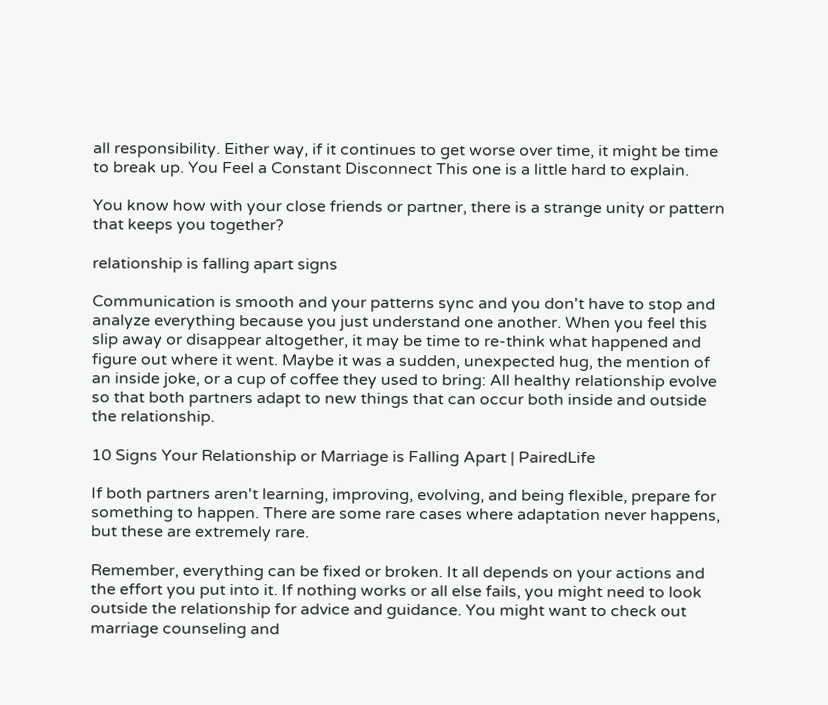all responsibility. Either way, if it continues to get worse over time, it might be time to break up. You Feel a Constant Disconnect This one is a little hard to explain.

You know how with your close friends or partner, there is a strange unity or pattern that keeps you together?

relationship is falling apart signs

Communication is smooth and your patterns sync and you don't have to stop and analyze everything because you just understand one another. When you feel this slip away or disappear altogether, it may be time to re-think what happened and figure out where it went. Maybe it was a sudden, unexpected hug, the mention of an inside joke, or a cup of coffee they used to bring: All healthy relationship evolve so that both partners adapt to new things that can occur both inside and outside the relationship.

10 Signs Your Relationship or Marriage is Falling Apart | PairedLife

If both partners aren't learning, improving, evolving, and being flexible, prepare for something to happen. There are some rare cases where adaptation never happens, but these are extremely rare.

Remember, everything can be fixed or broken. It all depends on your actions and the effort you put into it. If nothing works or all else fails, you might need to look outside the relationship for advice and guidance. You might want to check out marriage counseling and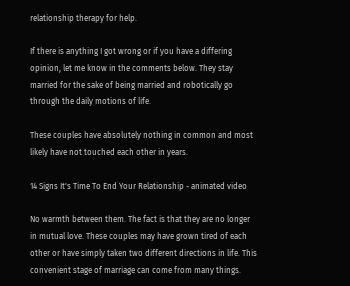relationship therapy for help.

If there is anything I got wrong or if you have a differing opinion, let me know in the comments below. They stay married for the sake of being married and robotically go through the daily motions of life.

These couples have absolutely nothing in common and most likely have not touched each other in years.

14 Signs It's Time To End Your Relationship - animated video

No warmth between them. The fact is that they are no longer in mutual love. These couples may have grown tired of each other or have simply taken two different directions in life. This convenient stage of marriage can come from many things.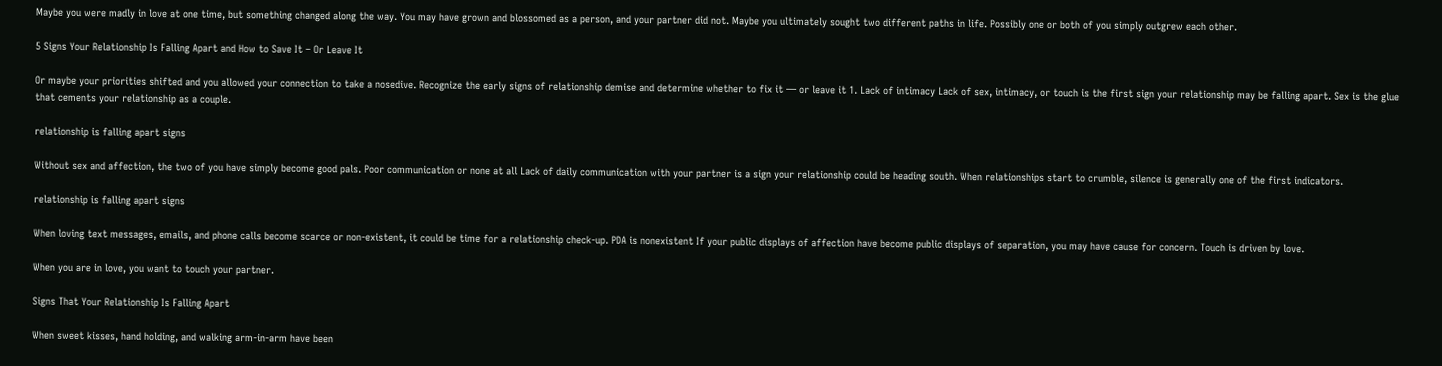Maybe you were madly in love at one time, but something changed along the way. You may have grown and blossomed as a person, and your partner did not. Maybe you ultimately sought two different paths in life. Possibly one or both of you simply outgrew each other.

5 Signs Your Relationship Is Falling Apart and How to Save It – Or Leave It

Or maybe your priorities shifted and you allowed your connection to take a nosedive. Recognize the early signs of relationship demise and determine whether to fix it — or leave it 1. Lack of intimacy Lack of sex, intimacy, or touch is the first sign your relationship may be falling apart. Sex is the glue that cements your relationship as a couple.

relationship is falling apart signs

Without sex and affection, the two of you have simply become good pals. Poor communication or none at all Lack of daily communication with your partner is a sign your relationship could be heading south. When relationships start to crumble, silence is generally one of the first indicators.

relationship is falling apart signs

When loving text messages, emails, and phone calls become scarce or non-existent, it could be time for a relationship check-up. PDA is nonexistent If your public displays of affection have become public displays of separation, you may have cause for concern. Touch is driven by love.

When you are in love, you want to touch your partner.

Signs That Your Relationship Is Falling Apart

When sweet kisses, hand holding, and walking arm-in-arm have been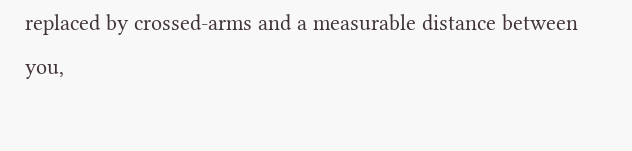replaced by crossed-arms and a measurable distance between you,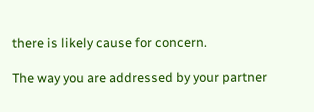there is likely cause for concern.

The way you are addressed by your partner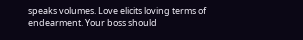speaks volumes. Love elicits loving terms of endearment. Your boss should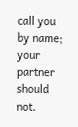call you by name; your partner should not.